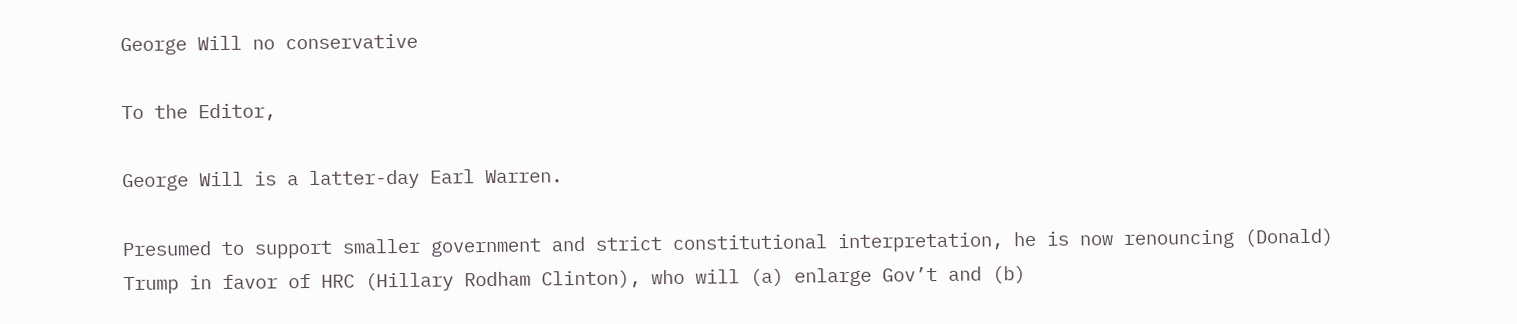George Will no conservative

To the Editor,

George Will is a latter-day Earl Warren.

Presumed to support smaller government and strict constitutional interpretation, he is now renouncing (Donald) Trump in favor of HRC (Hillary Rodham Clinton), who will (a) enlarge Gov’t and (b)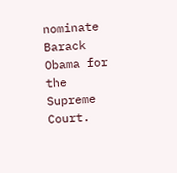nominate Barack Obama for the Supreme Court.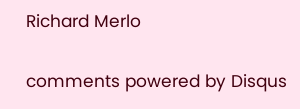Richard Merlo


comments powered by Disqus